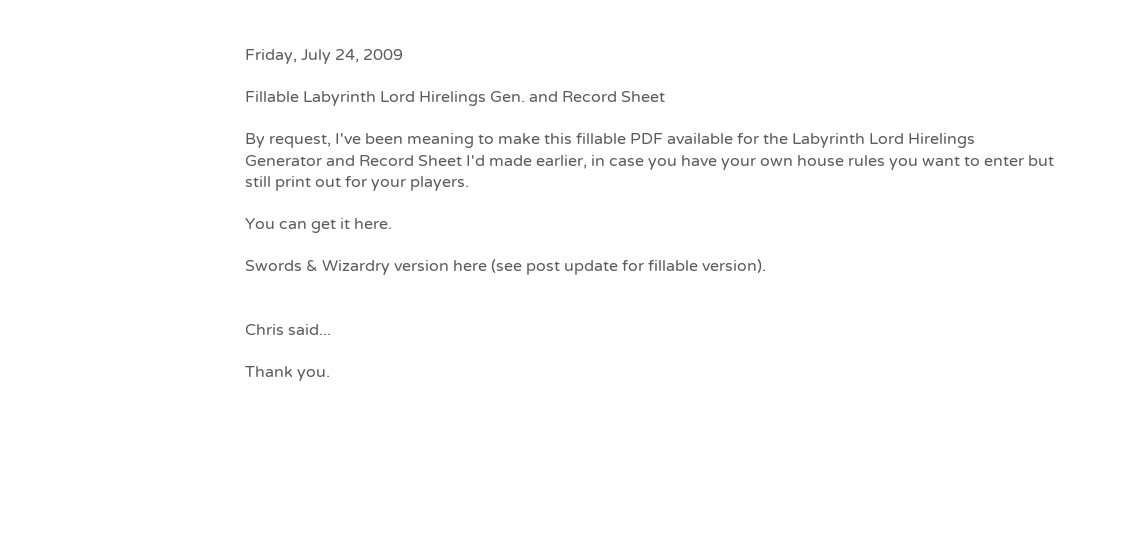Friday, July 24, 2009

Fillable Labyrinth Lord Hirelings Gen. and Record Sheet

By request, I've been meaning to make this fillable PDF available for the Labyrinth Lord Hirelings Generator and Record Sheet I'd made earlier, in case you have your own house rules you want to enter but still print out for your players.

You can get it here.

Swords & Wizardry version here (see post update for fillable version).


Chris said...

Thank you.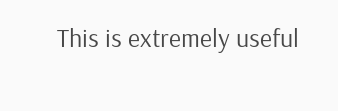This is extremely useful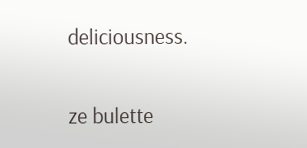deliciousness.

ze bulette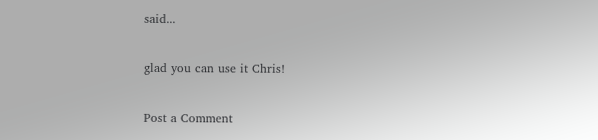said...

glad you can use it Chris!

Post a Comment